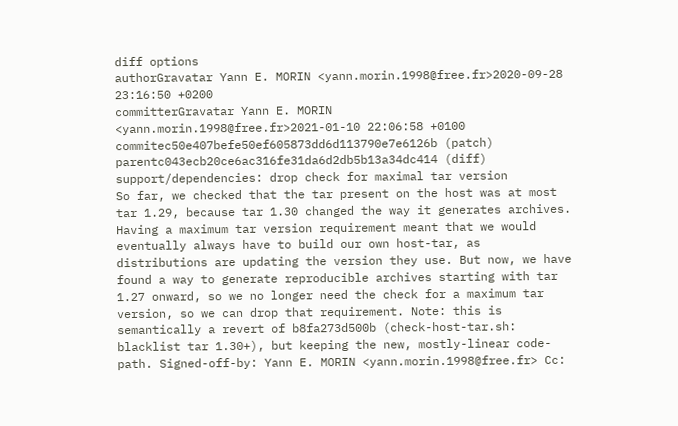diff options
authorGravatar Yann E. MORIN <yann.morin.1998@free.fr>2020-09-28 23:16:50 +0200
committerGravatar Yann E. MORIN <yann.morin.1998@free.fr>2021-01-10 22:06:58 +0100
commitec50e407befe50ef605873dd6d113790e7e6126b (patch)
parentc043ecb20ce6ac316fe31da6d2db5b13a34dc414 (diff)
support/dependencies: drop check for maximal tar version
So far, we checked that the tar present on the host was at most tar 1.29, because tar 1.30 changed the way it generates archives. Having a maximum tar version requirement meant that we would eventually always have to build our own host-tar, as distributions are updating the version they use. But now, we have found a way to generate reproducible archives starting with tar 1.27 onward, so we no longer need the check for a maximum tar version, so we can drop that requirement. Note: this is semantically a revert of b8fa273d500b (check-host-tar.sh: blacklist tar 1.30+), but keeping the new, mostly-linear code-path. Signed-off-by: Yann E. MORIN <yann.morin.1998@free.fr> Cc: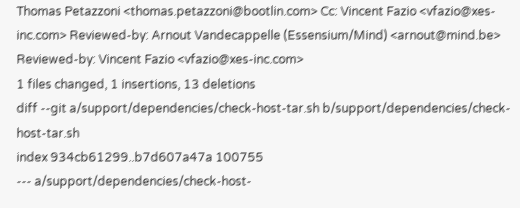Thomas Petazzoni <thomas.petazzoni@bootlin.com> Cc: Vincent Fazio <vfazio@xes-inc.com> Reviewed-by: Arnout Vandecappelle (Essensium/Mind) <arnout@mind.be> Reviewed-by: Vincent Fazio <vfazio@xes-inc.com>
1 files changed, 1 insertions, 13 deletions
diff --git a/support/dependencies/check-host-tar.sh b/support/dependencies/check-host-tar.sh
index 934cb61299..b7d607a47a 100755
--- a/support/dependencies/check-host-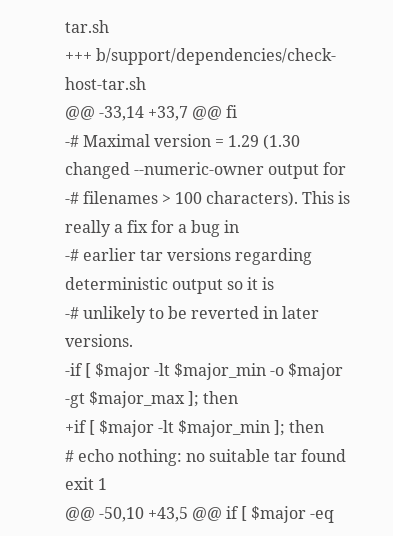tar.sh
+++ b/support/dependencies/check-host-tar.sh
@@ -33,14 +33,7 @@ fi
-# Maximal version = 1.29 (1.30 changed --numeric-owner output for
-# filenames > 100 characters). This is really a fix for a bug in
-# earlier tar versions regarding deterministic output so it is
-# unlikely to be reverted in later versions.
-if [ $major -lt $major_min -o $major -gt $major_max ]; then
+if [ $major -lt $major_min ]; then
# echo nothing: no suitable tar found
exit 1
@@ -50,10 +43,5 @@ if [ $major -eq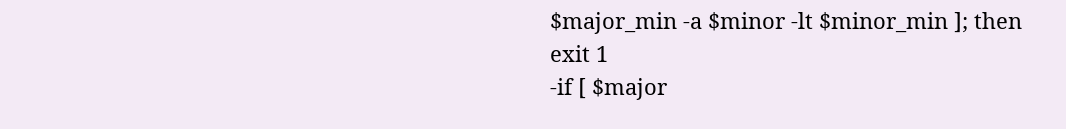$major_min -a $minor -lt $minor_min ]; then
exit 1
-if [ $major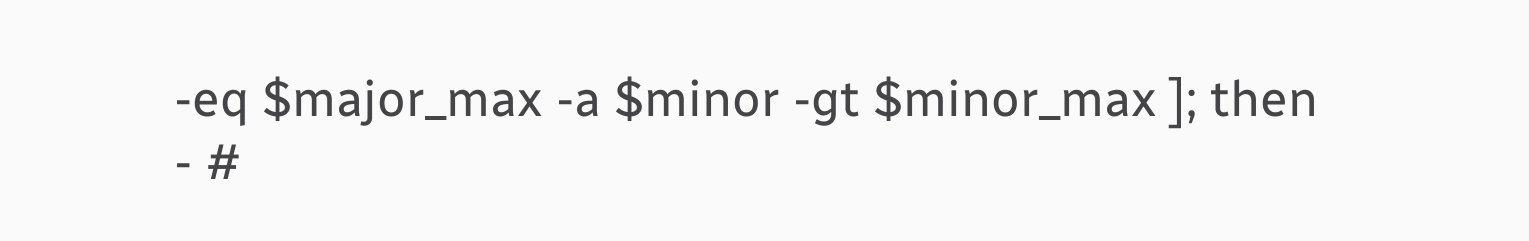-eq $major_max -a $minor -gt $minor_max ]; then
- #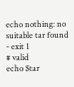echo nothing: no suitable tar found
- exit 1
# valid
echo $tar